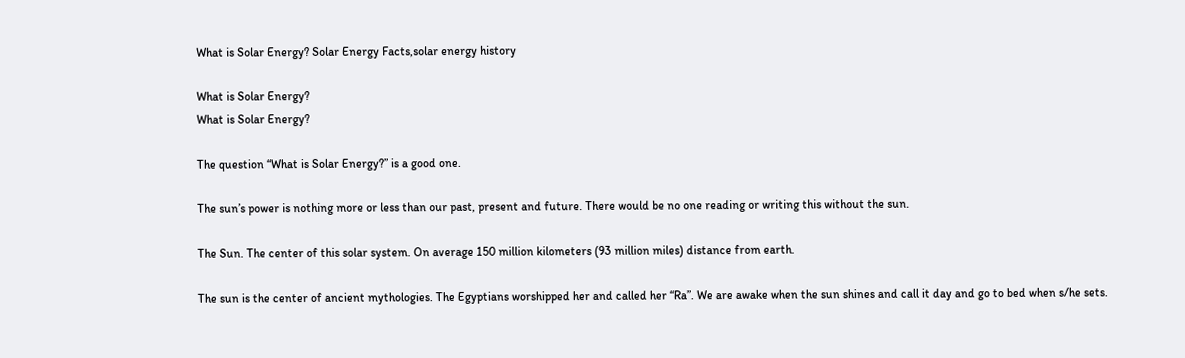What is Solar Energy? Solar Energy Facts,solar energy history

What is Solar Energy?
What is Solar Energy?

The question “What is Solar Energy?” is a good one.

The sun’s power is nothing more or less than our past, present and future. There would be no one reading or writing this without the sun.

The Sun. The center of this solar system. On average 150 million kilometers (93 million miles) distance from earth.

The sun is the center of ancient mythologies. The Egyptians worshipped her and called her “Ra”. We are awake when the sun shines and call it day and go to bed when s/he sets.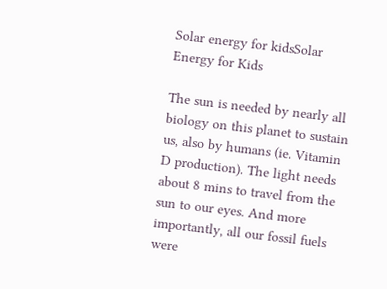Solar energy for kidsSolar Energy for Kids

The sun is needed by nearly all biology on this planet to sustain us, also by humans (ie. Vitamin D production). The light needs about 8 mins to travel from the sun to our eyes. And more importantly, all our fossil fuels were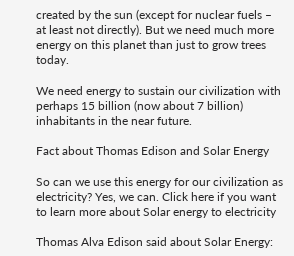created by the sun (except for nuclear fuels – at least not directly). But we need much more energy on this planet than just to grow trees today.

We need energy to sustain our civilization with perhaps 15 billion (now about 7 billion) inhabitants in the near future.

Fact about Thomas Edison and Solar Energy

So can we use this energy for our civilization as electricity? Yes, we can. Click here if you want to learn more about Solar energy to electricity

Thomas Alva Edison said about Solar Energy: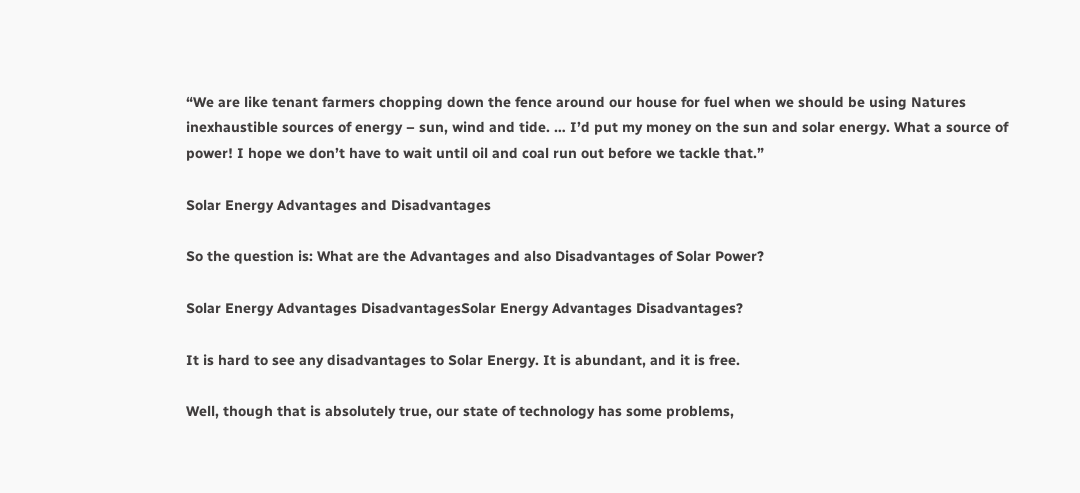“We are like tenant farmers chopping down the fence around our house for fuel when we should be using Natures inexhaustible sources of energy – sun, wind and tide. … I’d put my money on the sun and solar energy. What a source of power! I hope we don’t have to wait until oil and coal run out before we tackle that.”

Solar Energy Advantages and Disadvantages

So the question is: What are the Advantages and also Disadvantages of Solar Power?

Solar Energy Advantages DisadvantagesSolar Energy Advantages Disadvantages?

It is hard to see any disadvantages to Solar Energy. It is abundant, and it is free.

Well, though that is absolutely true, our state of technology has some problems,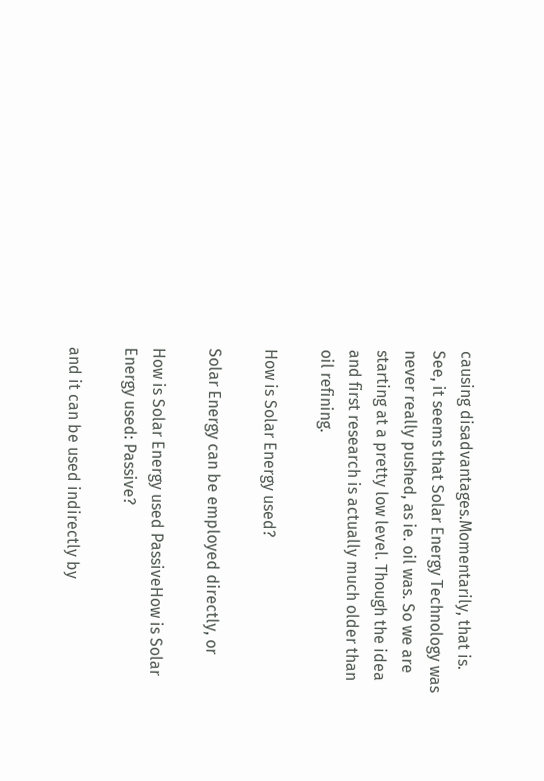causing disadvantages.Momentarily, that is. See, it seems that Solar Energy Technology was never really pushed, as ie. oil was. So we are starting at a pretty low level. Though the idea and first research is actually much older than oil refining.

How is Solar Energy used?

Solar Energy can be employed directly, or

How is Solar Energy used PassiveHow is Solar Energy used: Passive?

and it can be used indirectly by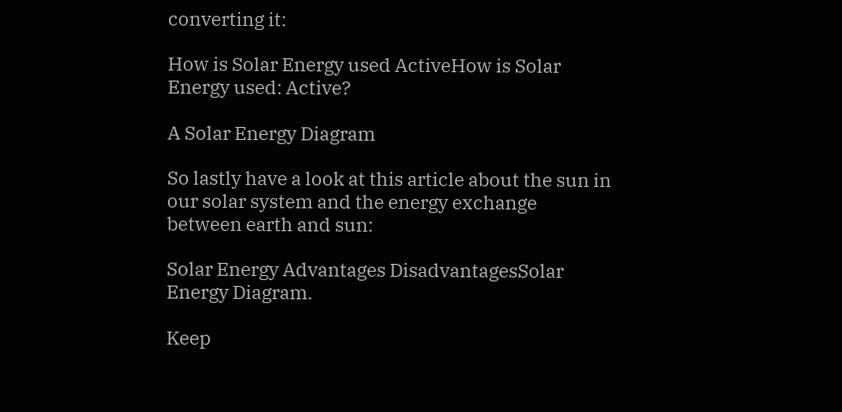converting it:

How is Solar Energy used ActiveHow is Solar Energy used: Active?

A Solar Energy Diagram

So lastly have a look at this article about the sun in our solar system and the energy exchange between earth and sun:

Solar Energy Advantages DisadvantagesSolar Energy Diagram.

Keep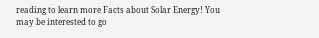reading to learn more Facts about Solar Energy! You may be interested to go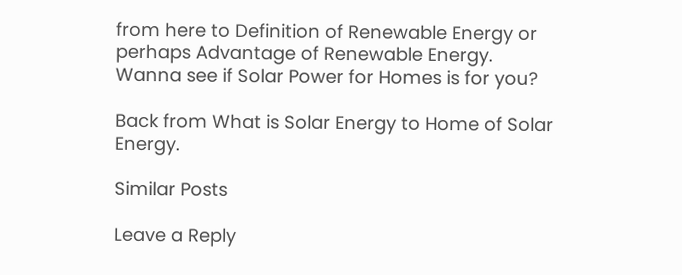from here to Definition of Renewable Energy or perhaps Advantage of Renewable Energy. Wanna see if Solar Power for Homes is for you?

Back from What is Solar Energy to Home of Solar Energy.

Similar Posts

Leave a Reply